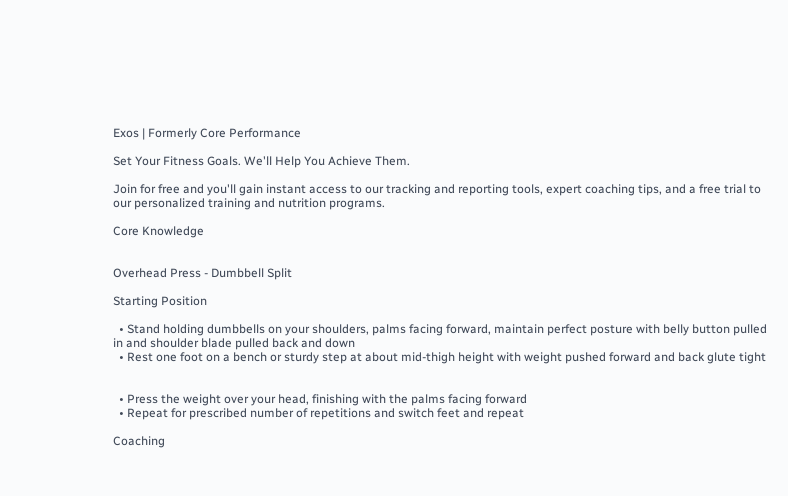Exos | Formerly Core Performance

Set Your Fitness Goals. We'll Help You Achieve Them.

Join for free and you'll gain instant access to our tracking and reporting tools, expert coaching tips, and a free trial to our personalized training and nutrition programs.

Core Knowledge


Overhead Press - Dumbbell Split

Starting Position

  • Stand holding dumbbells on your shoulders, palms facing forward, maintain perfect posture with belly button pulled in and shoulder blade pulled back and down
  • Rest one foot on a bench or sturdy step at about mid-thigh height with weight pushed forward and back glute tight


  • Press the weight over your head, finishing with the palms facing forward
  • Repeat for prescribed number of repetitions and switch feet and repeat

Coaching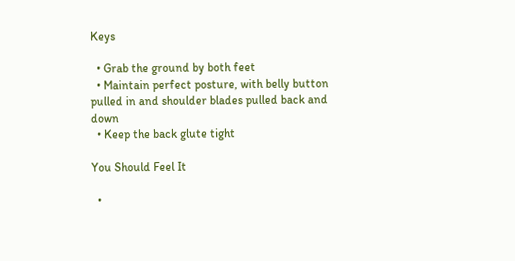Keys

  • Grab the ground by both feet
  • Maintain perfect posture, with belly button pulled in and shoulder blades pulled back and down
  • Keep the back glute tight

You Should Feel It

  •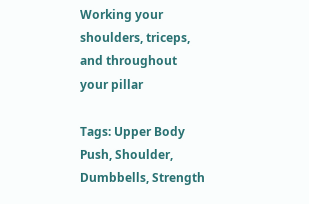Working your shoulders, triceps, and throughout your pillar

Tags: Upper Body Push, Shoulder, Dumbbells, Strength